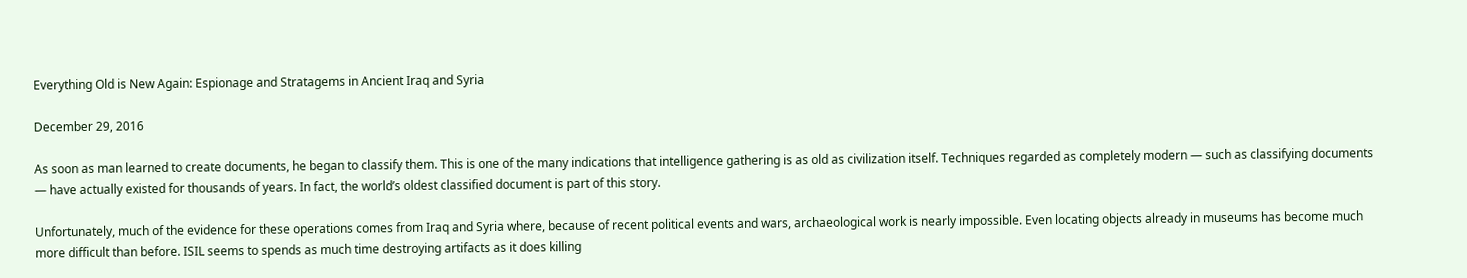Everything Old is New Again: Espionage and Stratagems in Ancient Iraq and Syria

December 29, 2016

As soon as man learned to create documents, he began to classify them. This is one of the many indications that intelligence gathering is as old as civilization itself. Techniques regarded as completely modern — such as classifying documents — have actually existed for thousands of years. In fact, the world’s oldest classified document is part of this story.

Unfortunately, much of the evidence for these operations comes from Iraq and Syria where, because of recent political events and wars, archaeological work is nearly impossible. Even locating objects already in museums has become much more difficult than before. ISIL seems to spends as much time destroying artifacts as it does killing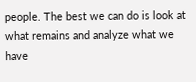people. The best we can do is look at what remains and analyze what we have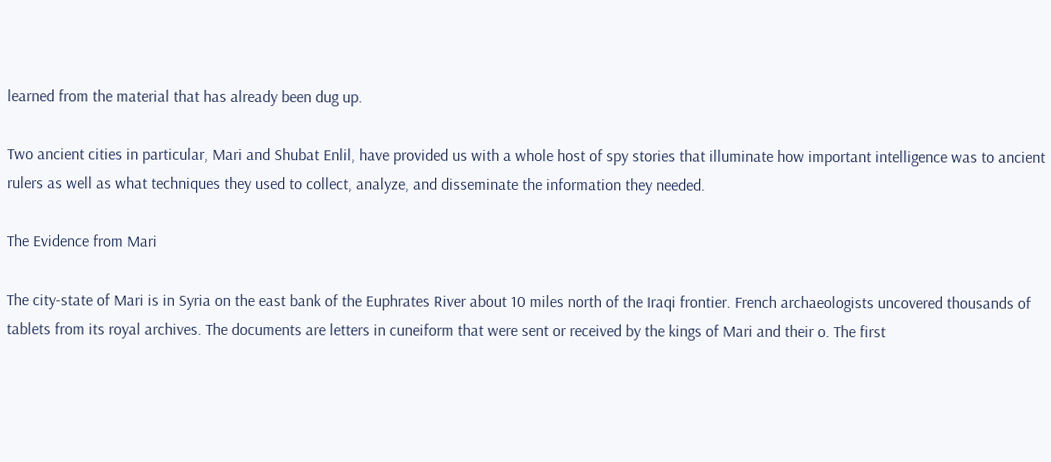learned from the material that has already been dug up.

Two ancient cities in particular, Mari and Shubat Enlil, have provided us with a whole host of spy stories that illuminate how important intelligence was to ancient rulers as well as what techniques they used to collect, analyze, and disseminate the information they needed.

The Evidence from Mari

The city-state of Mari is in Syria on the east bank of the Euphrates River about 10 miles north of the Iraqi frontier. French archaeologists uncovered thousands of tablets from its royal archives. The documents are letters in cuneiform that were sent or received by the kings of Mari and their o. The first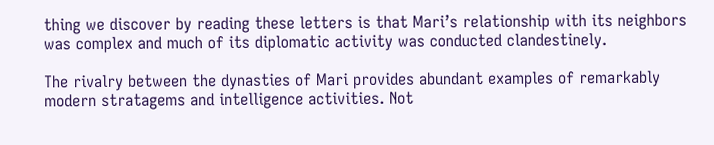thing we discover by reading these letters is that Mari’s relationship with its neighbors was complex and much of its diplomatic activity was conducted clandestinely.

The rivalry between the dynasties of Mari provides abundant examples of remarkably modern stratagems and intelligence activities. Not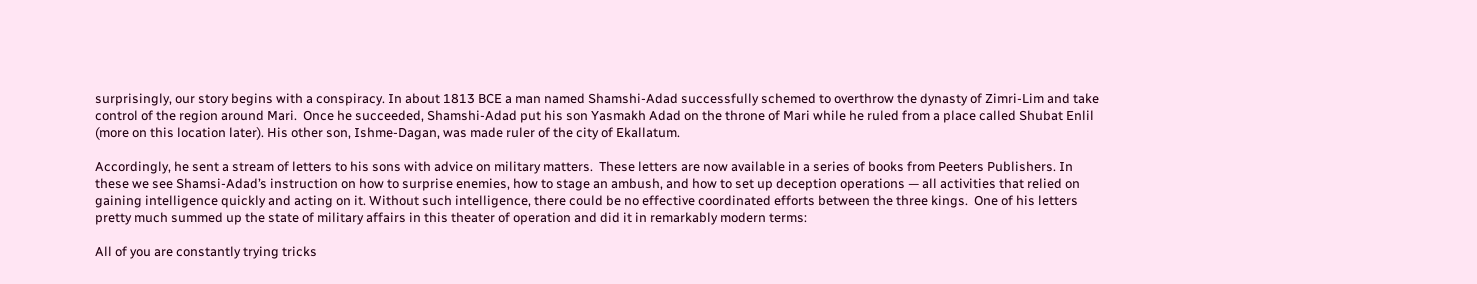surprisingly, our story begins with a conspiracy. In about 1813 BCE a man named Shamshi-Adad successfully schemed to overthrow the dynasty of Zimri-Lim and take control of the region around Mari.  Once he succeeded, Shamshi-Adad put his son Yasmakh Adad on the throne of Mari while he ruled from a place called Shubat Enlil (more on this location later). His other son, Ishme-Dagan, was made ruler of the city of Ekallatum.

Accordingly, he sent a stream of letters to his sons with advice on military matters.  These letters are now available in a series of books from Peeters Publishers. In these we see Shamsi-Adad’s instruction on how to surprise enemies, how to stage an ambush, and how to set up deception operations — all activities that relied on gaining intelligence quickly and acting on it. Without such intelligence, there could be no effective coordinated efforts between the three kings.  One of his letters pretty much summed up the state of military affairs in this theater of operation and did it in remarkably modern terms:

All of you are constantly trying tricks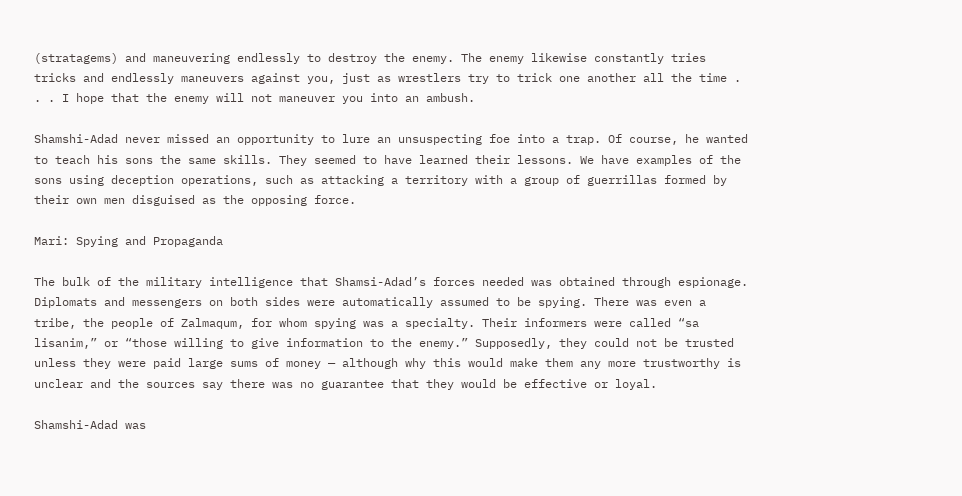(stratagems) and maneuvering endlessly to destroy the enemy. The enemy likewise constantly tries tricks and endlessly maneuvers against you, just as wrestlers try to trick one another all the time . . . I hope that the enemy will not maneuver you into an ambush.

Shamshi-Adad never missed an opportunity to lure an unsuspecting foe into a trap. Of course, he wanted to teach his sons the same skills. They seemed to have learned their lessons. We have examples of the sons using deception operations, such as attacking a territory with a group of guerrillas formed by their own men disguised as the opposing force.

Mari: Spying and Propaganda

The bulk of the military intelligence that Shamsi-Adad’s forces needed was obtained through espionage. Diplomats and messengers on both sides were automatically assumed to be spying. There was even a tribe, the people of Zalmaqum, for whom spying was a specialty. Their informers were called “sa lisanim,” or “those willing to give information to the enemy.” Supposedly, they could not be trusted unless they were paid large sums of money — although why this would make them any more trustworthy is unclear and the sources say there was no guarantee that they would be effective or loyal.

Shamshi-Adad was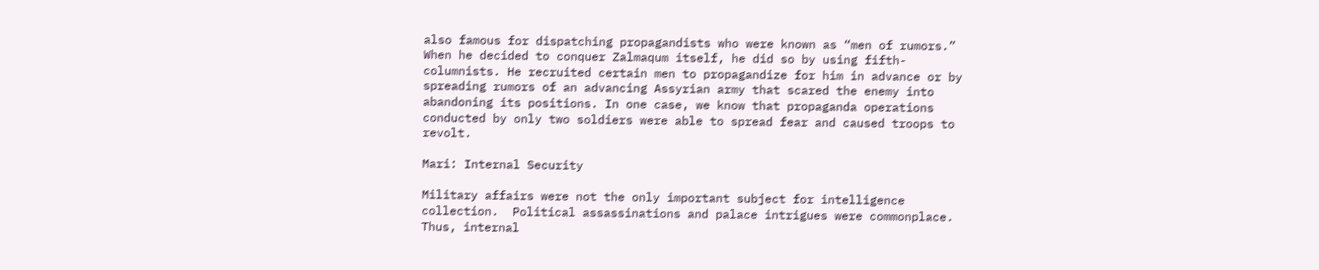also famous for dispatching propagandists who were known as “men of rumors.” When he decided to conquer Zalmaqum itself, he did so by using fifth-columnists. He recruited certain men to propagandize for him in advance or by spreading rumors of an advancing Assyrian army that scared the enemy into abandoning its positions. In one case, we know that propaganda operations conducted by only two soldiers were able to spread fear and caused troops to revolt.

Mari: Internal Security

Military affairs were not the only important subject for intelligence collection.  Political assassinations and palace intrigues were commonplace.  Thus, internal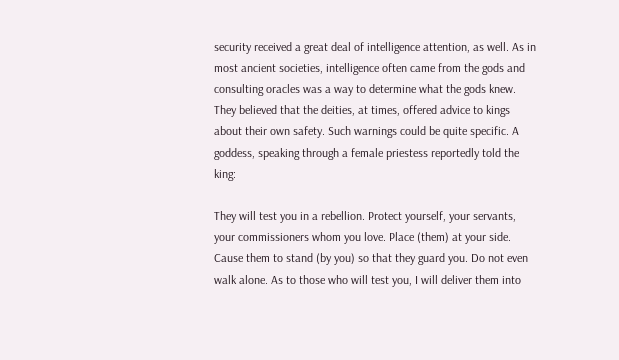security received a great deal of intelligence attention, as well. As in most ancient societies, intelligence often came from the gods and consulting oracles was a way to determine what the gods knew. They believed that the deities, at times, offered advice to kings about their own safety. Such warnings could be quite specific. A goddess, speaking through a female priestess reportedly told the king:

They will test you in a rebellion. Protect yourself, your servants, your commissioners whom you love. Place (them) at your side. Cause them to stand (by you) so that they guard you. Do not even walk alone. As to those who will test you, I will deliver them into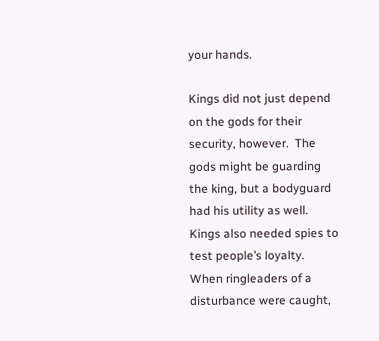your hands.

Kings did not just depend on the gods for their security, however.  The gods might be guarding the king, but a bodyguard had his utility as well. Kings also needed spies to test people’s loyalty.  When ringleaders of a disturbance were caught,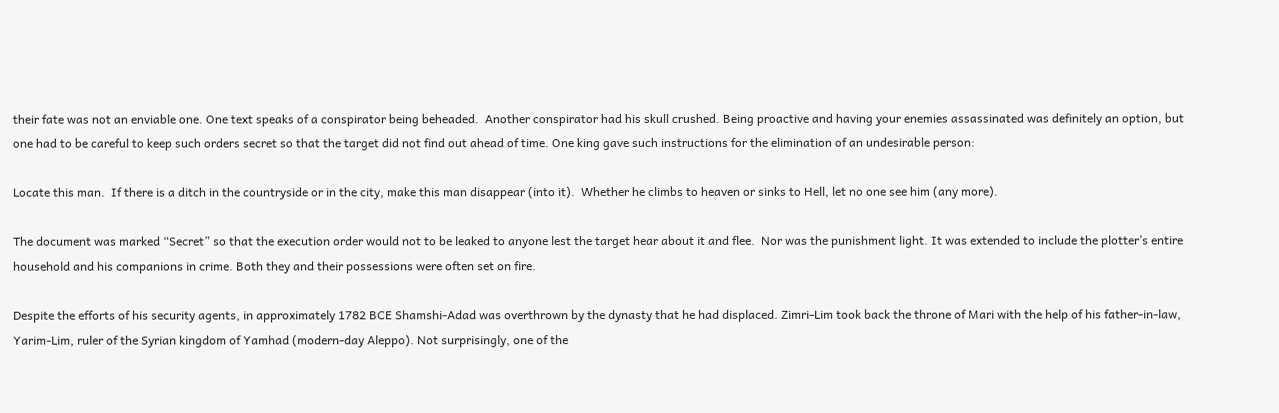their fate was not an enviable one. One text speaks of a conspirator being beheaded.  Another conspirator had his skull crushed. Being proactive and having your enemies assassinated was definitely an option, but one had to be careful to keep such orders secret so that the target did not find out ahead of time. One king gave such instructions for the elimination of an undesirable person:

Locate this man.  If there is a ditch in the countryside or in the city, make this man disappear (into it).  Whether he climbs to heaven or sinks to Hell, let no one see him (any more).

The document was marked “Secret” so that the execution order would not to be leaked to anyone lest the target hear about it and flee.  Nor was the punishment light. It was extended to include the plotter’s entire household and his companions in crime. Both they and their possessions were often set on fire.

Despite the efforts of his security agents, in approximately 1782 BCE Shamshi-Adad was overthrown by the dynasty that he had displaced. Zimri-Lim took back the throne of Mari with the help of his father-in-law, Yarim-Lim, ruler of the Syrian kingdom of Yamhad (modern-day Aleppo). Not surprisingly, one of the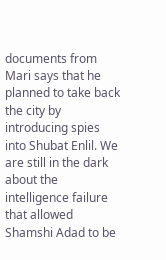documents from Mari says that he planned to take back the city by introducing spies into Shubat Enlil. We are still in the dark about the intelligence failure that allowed Shamshi Adad to be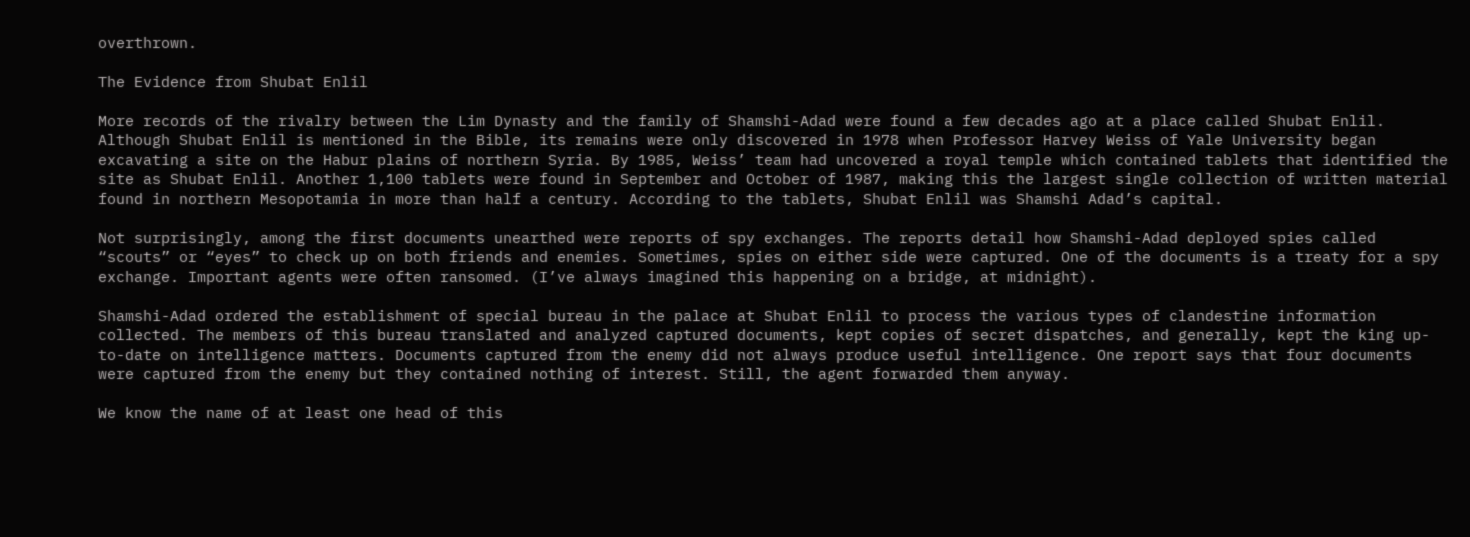overthrown.

The Evidence from Shubat Enlil

More records of the rivalry between the Lim Dynasty and the family of Shamshi-Adad were found a few decades ago at a place called Shubat Enlil. Although Shubat Enlil is mentioned in the Bible, its remains were only discovered in 1978 when Professor Harvey Weiss of Yale University began excavating a site on the Habur plains of northern Syria. By 1985, Weiss’ team had uncovered a royal temple which contained tablets that identified the site as Shubat Enlil. Another 1,100 tablets were found in September and October of 1987, making this the largest single collection of written material found in northern Mesopotamia in more than half a century. According to the tablets, Shubat Enlil was Shamshi Adad’s capital.

Not surprisingly, among the first documents unearthed were reports of spy exchanges. The reports detail how Shamshi-Adad deployed spies called “scouts” or “eyes” to check up on both friends and enemies. Sometimes, spies on either side were captured. One of the documents is a treaty for a spy exchange. Important agents were often ransomed. (I’ve always imagined this happening on a bridge, at midnight).

Shamshi-Adad ordered the establishment of special bureau in the palace at Shubat Enlil to process the various types of clandestine information collected. The members of this bureau translated and analyzed captured documents, kept copies of secret dispatches, and generally, kept the king up-to-date on intelligence matters. Documents captured from the enemy did not always produce useful intelligence. One report says that four documents were captured from the enemy but they contained nothing of interest. Still, the agent forwarded them anyway.

We know the name of at least one head of this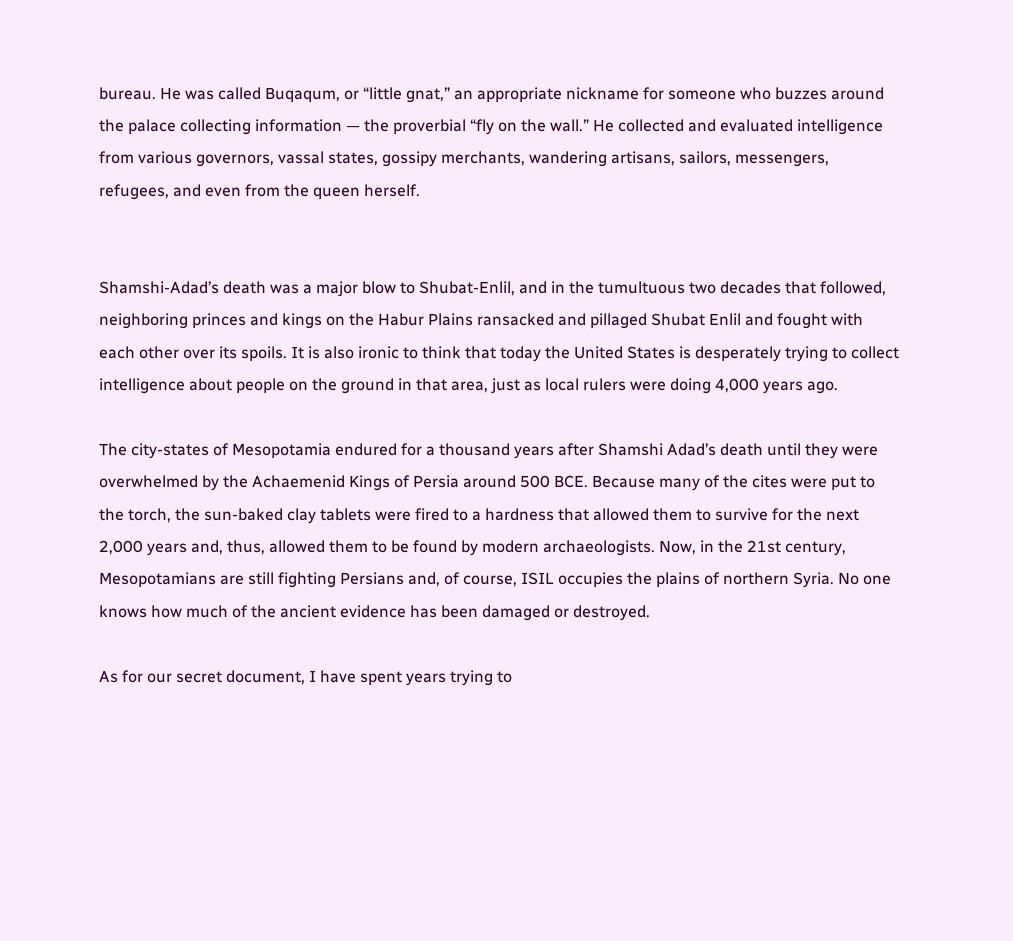bureau. He was called Buqaqum, or “little gnat,” an appropriate nickname for someone who buzzes around the palace collecting information — the proverbial “fly on the wall.” He collected and evaluated intelligence from various governors, vassal states, gossipy merchants, wandering artisans, sailors, messengers, refugees, and even from the queen herself.


Shamshi-Adad’s death was a major blow to Shubat-Enlil, and in the tumultuous two decades that followed, neighboring princes and kings on the Habur Plains ransacked and pillaged Shubat Enlil and fought with each other over its spoils. It is also ironic to think that today the United States is desperately trying to collect intelligence about people on the ground in that area, just as local rulers were doing 4,000 years ago.

The city-states of Mesopotamia endured for a thousand years after Shamshi Adad’s death until they were overwhelmed by the Achaemenid Kings of Persia around 500 BCE. Because many of the cites were put to the torch, the sun-baked clay tablets were fired to a hardness that allowed them to survive for the next 2,000 years and, thus, allowed them to be found by modern archaeologists. Now, in the 21st century, Mesopotamians are still fighting Persians and, of course, ISIL occupies the plains of northern Syria. No one knows how much of the ancient evidence has been damaged or destroyed.

As for our secret document, I have spent years trying to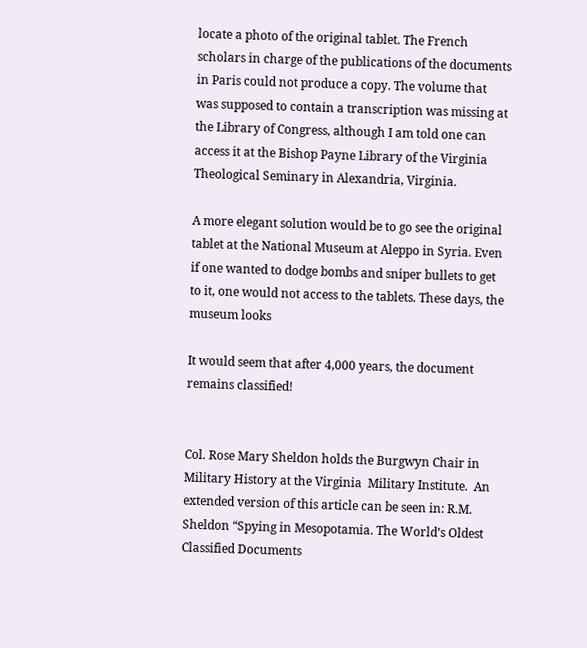locate a photo of the original tablet. The French scholars in charge of the publications of the documents in Paris could not produce a copy. The volume that was supposed to contain a transcription was missing at the Library of Congress, although I am told one can access it at the Bishop Payne Library of the Virginia Theological Seminary in Alexandria, Virginia.

A more elegant solution would be to go see the original tablet at the National Museum at Aleppo in Syria. Even if one wanted to dodge bombs and sniper bullets to get to it, one would not access to the tablets. These days, the museum looks

It would seem that after 4,000 years, the document remains classified!


Col. Rose Mary Sheldon holds the Burgwyn Chair in Military History at the Virginia  Military Institute.  An extended version of this article can be seen in: R.M. Sheldon “Spying in Mesopotamia. The World’s Oldest Classified Documents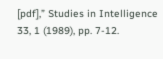[pdf],” Studies in Intelligence 33, 1 (1989), pp. 7-12.